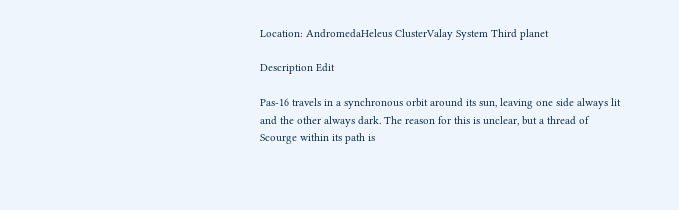Location: AndromedaHeleus ClusterValay System Third planet

Description Edit

Pas-16 travels in a synchronous orbit around its sun, leaving one side always lit and the other always dark. The reason for this is unclear, but a thread of Scourge within its path is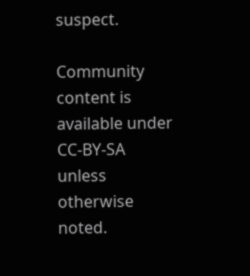suspect.

Community content is available under CC-BY-SA unless otherwise noted.